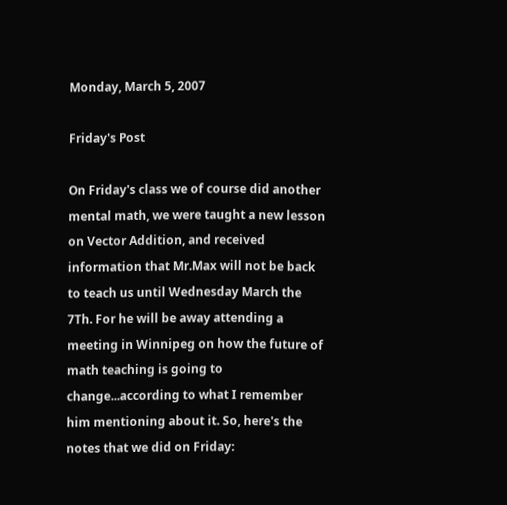Monday, March 5, 2007

Friday's Post

On Friday's class we of course did another mental math, we were taught a new lesson on Vector Addition, and received information that Mr.Max will not be back to teach us until Wednesday March the 7Th. For he will be away attending a meeting in Winnipeg on how the future of math teaching is going to change...according to what I remember him mentioning about it. So, here's the notes that we did on Friday: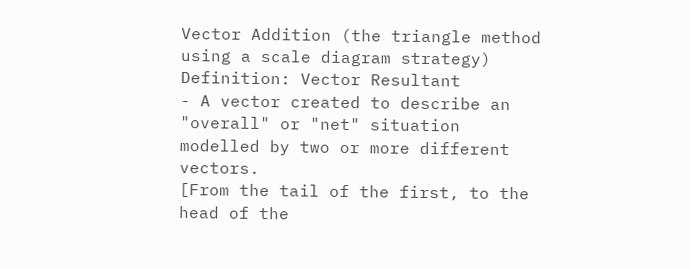Vector Addition (the triangle method using a scale diagram strategy)
Definition: Vector Resultant
- A vector created to describe an "overall" or "net" situation modelled by two or more different vectors.
[From the tail of the first, to the head of the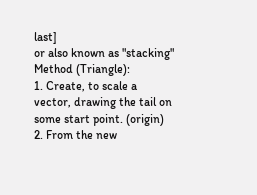last]
or also known as "stacking"
Method (Triangle):
1. Create, to scale a vector, drawing the tail on some start point. (origin)
2. From the new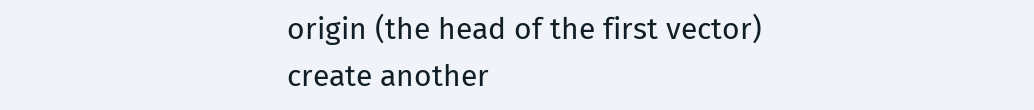origin (the head of the first vector) create another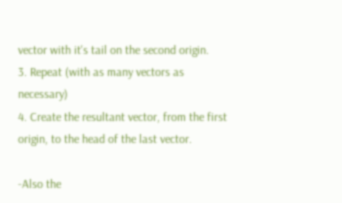vector with it's tail on the second origin.
3. Repeat (with as many vectors as necessary)
4. Create the resultant vector, from the first origin, to the head of the last vector.

-Also the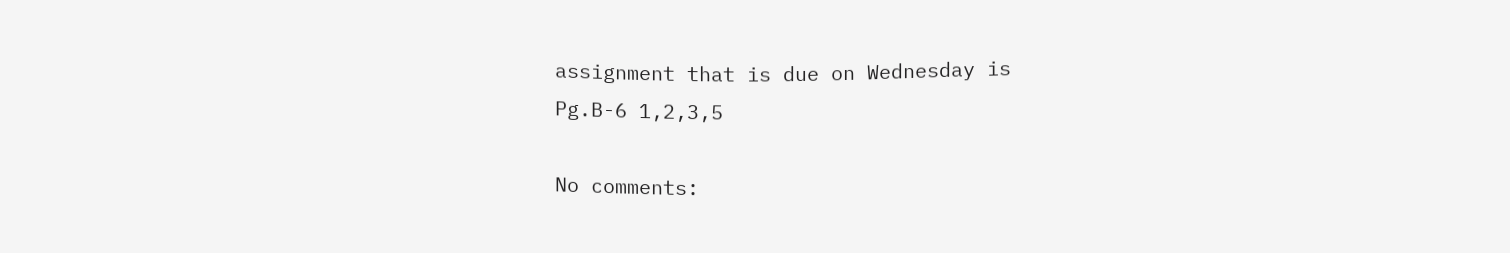assignment that is due on Wednesday is
Pg.B-6 1,2,3,5

No comments: